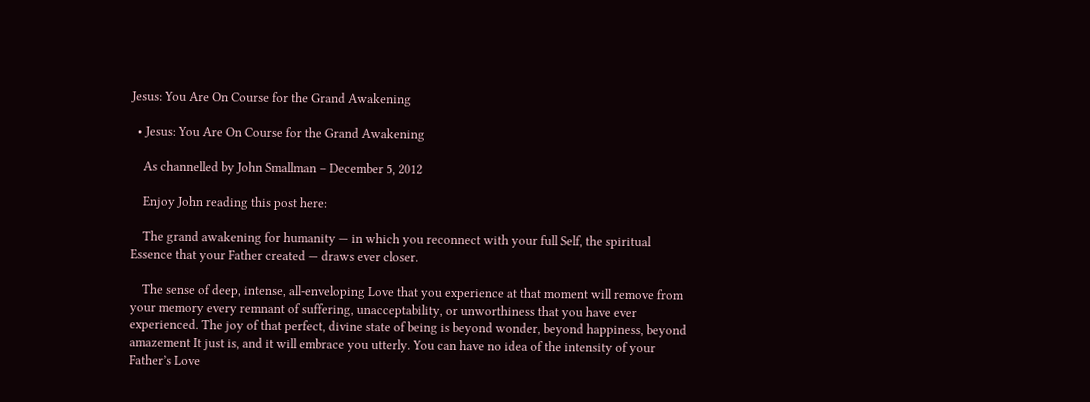Jesus: You Are On Course for the Grand Awakening

  • Jesus: You Are On Course for the Grand Awakening

    As channelled by John Smallman – December 5, 2012

    Enjoy John reading this post here:

    The grand awakening for humanity — in which you reconnect with your full Self, the spiritual Essence that your Father created — draws ever closer.

    The sense of deep, intense, all-enveloping Love that you experience at that moment will remove from your memory every remnant of suffering, unacceptability, or unworthiness that you have ever experienced. The joy of that perfect, divine state of being is beyond wonder, beyond happiness, beyond amazement It just is, and it will embrace you utterly. You can have no idea of the intensity of your Father’s Love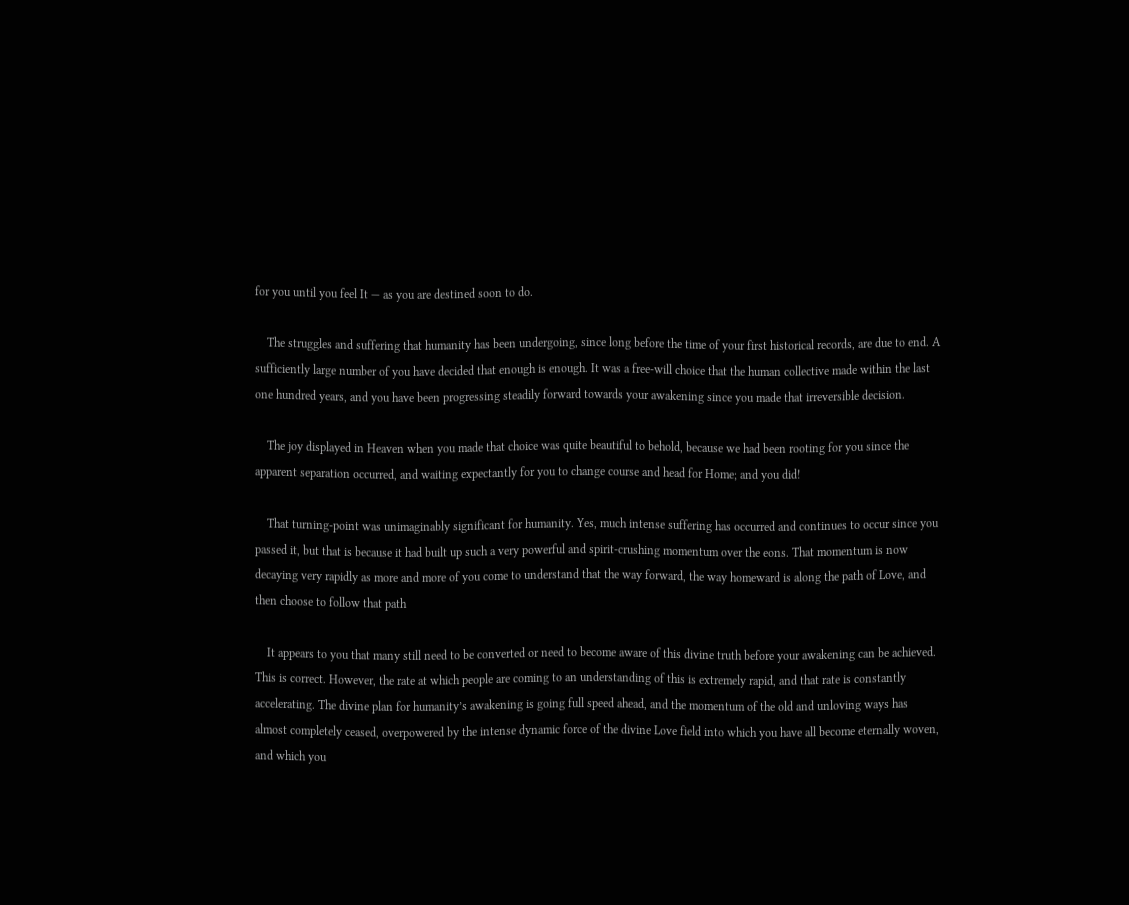for you until you feel It — as you are destined soon to do.

    The struggles and suffering that humanity has been undergoing, since long before the time of your first historical records, are due to end. A sufficiently large number of you have decided that enough is enough. It was a free-will choice that the human collective made within the last one hundred years, and you have been progressing steadily forward towards your awakening since you made that irreversible decision.

    The joy displayed in Heaven when you made that choice was quite beautiful to behold, because we had been rooting for you since the apparent separation occurred, and waiting expectantly for you to change course and head for Home; and you did!

    That turning-point was unimaginably significant for humanity. Yes, much intense suffering has occurred and continues to occur since you passed it, but that is because it had built up such a very powerful and spirit-crushing momentum over the eons. That momentum is now decaying very rapidly as more and more of you come to understand that the way forward, the way homeward is along the path of Love, and then choose to follow that path

    It appears to you that many still need to be converted or need to become aware of this divine truth before your awakening can be achieved. This is correct. However, the rate at which people are coming to an understanding of this is extremely rapid, and that rate is constantly accelerating. The divine plan for humanity’s awakening is going full speed ahead, and the momentum of the old and unloving ways has almost completely ceased, overpowered by the intense dynamic force of the divine Love field into which you have all become eternally woven, and which you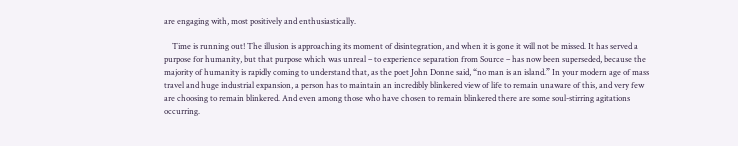are engaging with, most positively and enthusiastically.

    Time is running out! The illusion is approaching its moment of disintegration, and when it is gone it will not be missed. It has served a purpose for humanity, but that purpose which was unreal – to experience separation from Source – has now been superseded, because the majority of humanity is rapidly coming to understand that, as the poet John Donne said, “no man is an island.” In your modern age of mass travel and huge industrial expansion, a person has to maintain an incredibly blinkered view of life to remain unaware of this, and very few are choosing to remain blinkered. And even among those who have chosen to remain blinkered there are some soul-stirring agitations occurring.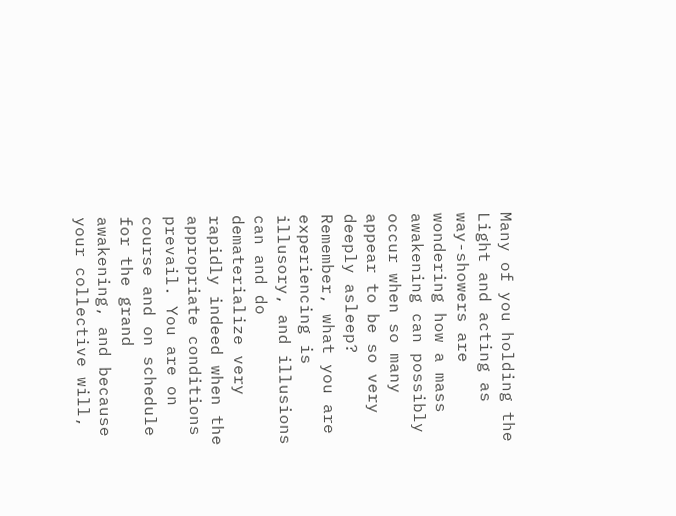Many of you holding the Light and acting as way-showers are wondering how a mass awakening can possibly occur when so many appear to be so very deeply asleep? Remember, what you are experiencing is illusory, and illusions can and do dematerialize very rapidly indeed when the appropriate conditions prevail. You are on course and on schedule for the grand awakening, and because your collective will,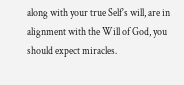along with your true Self’s will, are in alignment with the Will of God, you should expect miracles.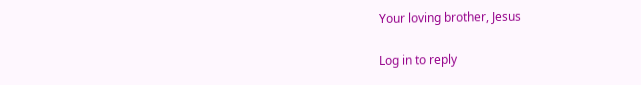Your loving brother, Jesus

Log in to reply